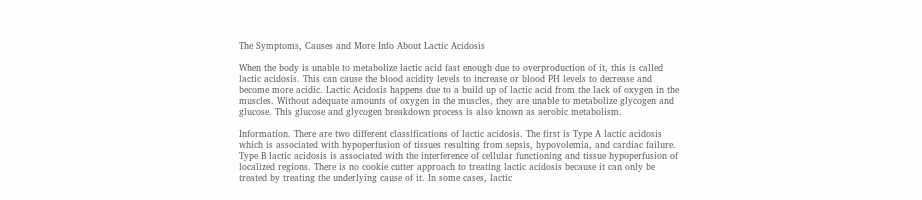The Symptoms, Causes and More Info About Lactic Acidosis

When the body is unable to metabolize lactic acid fast enough due to overproduction of it, this is called lactic acidosis. This can cause the blood acidity levels to increase or blood PH levels to decrease and become more acidic. Lactic Acidosis happens due to a build up of lactic acid from the lack of oxygen in the muscles. Without adequate amounts of oxygen in the muscles, they are unable to metabolize glycogen and glucose. This glucose and glycogen breakdown process is also known as aerobic metabolism.

Information. There are two different classifications of lactic acidosis. The first is Type A lactic acidosis which is associated with hypoperfusion of tissues resulting from sepsis, hypovolemia, and cardiac failure. Type B lactic acidosis is associated with the interference of cellular functioning and tissue hypoperfusion of localized regions. There is no cookie cutter approach to treating lactic acidosis because it can only be treated by treating the underlying cause of it. In some cases, lactic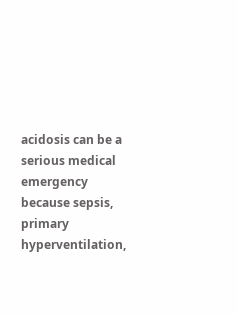acidosis can be a serious medical emergency because sepsis, primary hyperventilation,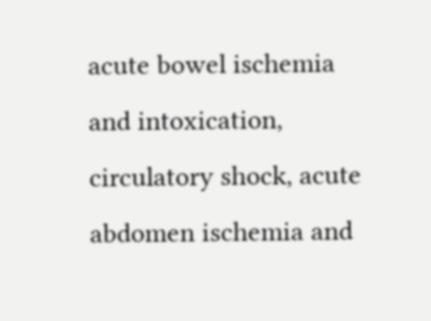acute bowel ischemia and intoxication, circulatory shock, acute abdomen ischemia and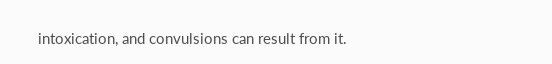intoxication, and convulsions can result from it.